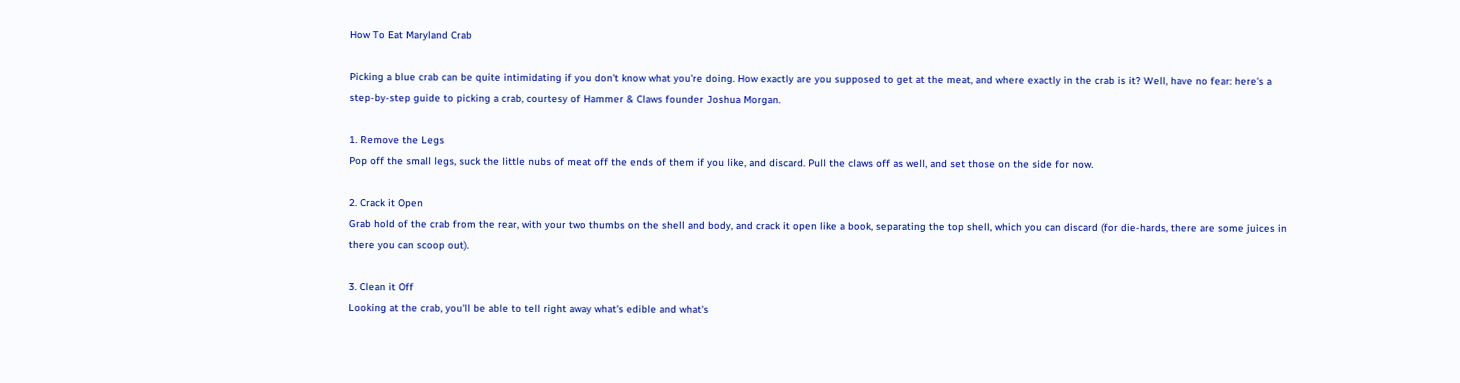How To Eat Maryland Crab

Picking a blue crab can be quite intimidating if you don't know what you're doing. How exactly are you supposed to get at the meat, and where exactly in the crab is it? Well, have no fear: here's a step-by-step guide to picking a crab, courtesy of Hammer & Claws founder Joshua Morgan.

1. Remove the Legs
Pop off the small legs, suck the little nubs of meat off the ends of them if you like, and discard. Pull the claws off as well, and set those on the side for now.

2. Crack it Open
Grab hold of the crab from the rear, with your two thumbs on the shell and body, and crack it open like a book, separating the top shell, which you can discard (for die-hards, there are some juices in there you can scoop out).

3. Clean it Off
Looking at the crab, you'll be able to tell right away what's edible and what's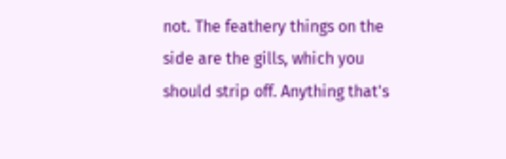not. The feathery things on the side are the gills, which you should strip off. Anything that's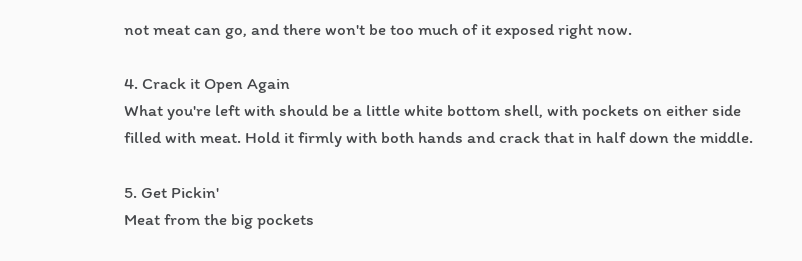not meat can go, and there won't be too much of it exposed right now.

4. Crack it Open Again
What you're left with should be a little white bottom shell, with pockets on either side filled with meat. Hold it firmly with both hands and crack that in half down the middle.

5. Get Pickin'
Meat from the big pockets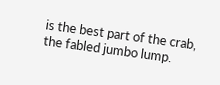is the best part of the crab, the fabled jumbo lump.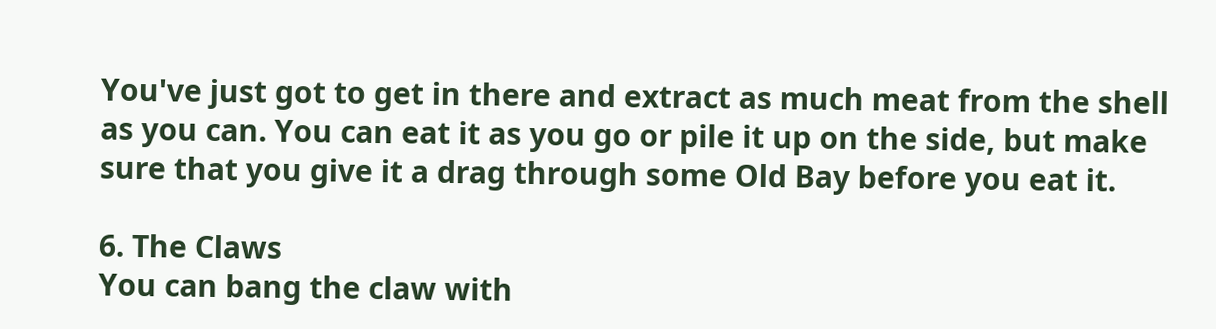You've just got to get in there and extract as much meat from the shell as you can. You can eat it as you go or pile it up on the side, but make sure that you give it a drag through some Old Bay before you eat it.

6. The Claws
You can bang the claw with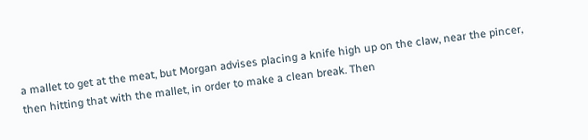a mallet to get at the meat, but Morgan advises placing a knife high up on the claw, near the pincer, then hitting that with the mallet, in order to make a clean break. Then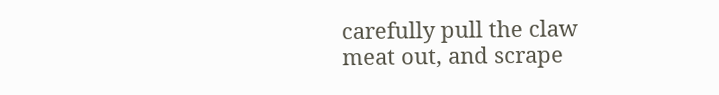carefully pull the claw meat out, and scrape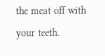the meat off with your teeth.